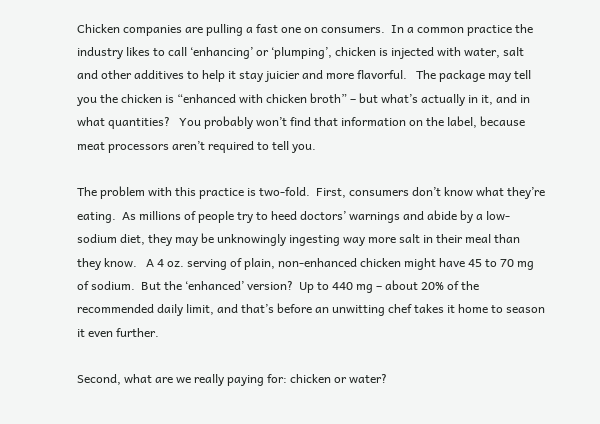Chicken companies are pulling a fast one on consumers.  In a common practice the industry likes to call ‘enhancing’ or ‘plumping’, chicken is injected with water, salt and other additives to help it stay juicier and more flavorful.   The package may tell you the chicken is “enhanced with chicken broth” – but what’s actually in it, and in what quantities?   You probably won’t find that information on the label, because meat processors aren’t required to tell you.

The problem with this practice is two-fold.  First, consumers don’t know what they’re eating.  As millions of people try to heed doctors’ warnings and abide by a low-sodium diet, they may be unknowingly ingesting way more salt in their meal than they know.   A 4 oz. serving of plain, non-enhanced chicken might have 45 to 70 mg of sodium.  But the ‘enhanced’ version?  Up to 440 mg – about 20% of the recommended daily limit, and that’s before an unwitting chef takes it home to season it even further.

Second, what are we really paying for: chicken or water?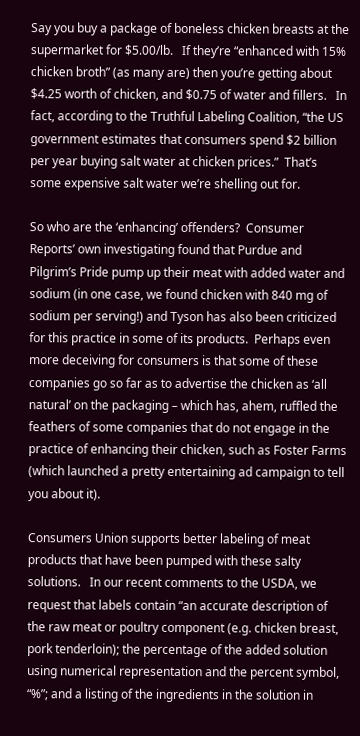Say you buy a package of boneless chicken breasts at the supermarket for $5.00/lb.   If they’re “enhanced with 15% chicken broth” (as many are) then you’re getting about $4.25 worth of chicken, and $0.75 of water and fillers.   In fact, according to the Truthful Labeling Coalition, “the US government estimates that consumers spend $2 billion per year buying salt water at chicken prices.”  That’s some expensive salt water we’re shelling out for.

So who are the ‘enhancing’ offenders?  Consumer Reports’ own investigating found that Purdue and Pilgrim’s Pride pump up their meat with added water and sodium (in one case, we found chicken with 840 mg of sodium per serving!) and Tyson has also been criticized for this practice in some of its products.  Perhaps even more deceiving for consumers is that some of these companies go so far as to advertise the chicken as ‘all natural’ on the packaging – which has, ahem, ruffled the feathers of some companies that do not engage in the practice of enhancing their chicken, such as Foster Farms (which launched a pretty entertaining ad campaign to tell you about it).

Consumers Union supports better labeling of meat products that have been pumped with these salty solutions.   In our recent comments to the USDA, we request that labels contain “an accurate description of the raw meat or poultry component (e.g. chicken breast, pork tenderloin); the percentage of the added solution using numerical representation and the percent symbol, “%”; and a listing of the ingredients in the solution in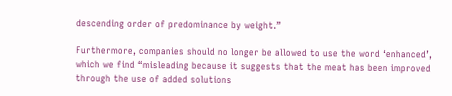descending order of predominance by weight.”

Furthermore, companies should no longer be allowed to use the word ‘enhanced’, which we find “misleading because it suggests that the meat has been improved through the use of added solutions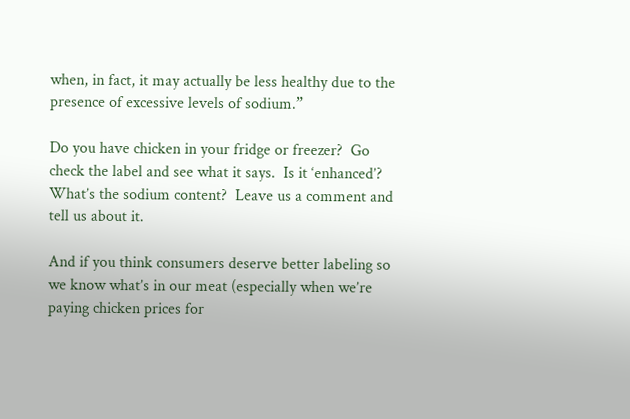when, in fact, it may actually be less healthy due to the presence of excessive levels of sodium.”

Do you have chicken in your fridge or freezer?  Go check the label and see what it says.  Is it ‘enhanced’?  What’s the sodium content?  Leave us a comment and tell us about it.

And if you think consumers deserve better labeling so we know what’s in our meat (especially when we’re paying chicken prices for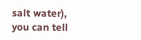salt water), you can tell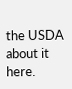the USDA about it here.